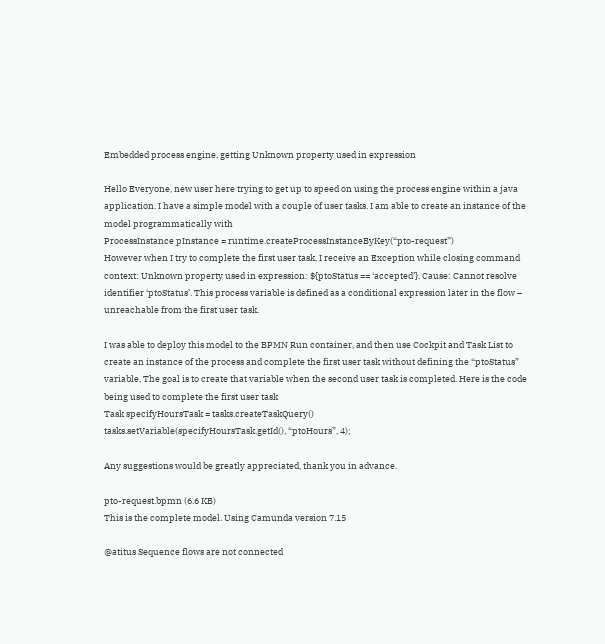Embedded process engine, getting Unknown property used in expression

Hello Everyone, new user here trying to get up to speed on using the process engine within a java application. I have a simple model with a couple of user tasks. I am able to create an instance of the model programmatically with
ProcessInstance pInstance = runtime.createProcessInstanceByKey(“pto-request”)
However when I try to complete the first user task, I receive an Exception while closing command context: Unknown property used in expression: ${ptoStatus == ‘accepted’}. Cause: Cannot resolve identifier ‘ptoStatus’. This process variable is defined as a conditional expression later in the flow – unreachable from the first user task.

I was able to deploy this model to the BPMN Run container, and then use Cockpit and Task List to create an instance of the process and complete the first user task without defining the “ptoStatus” variable, The goal is to create that variable when the second user task is completed. Here is the code being used to complete the first user task
Task specifyHoursTask = tasks.createTaskQuery()
tasks.setVariable(specifyHoursTask.getId(), “ptoHours”, 4);

Any suggestions would be greatly appreciated, thank you in advance.

pto-request.bpmn (6.6 KB)
This is the complete model. Using Camunda version 7.15

@atitus Sequence flows are not connected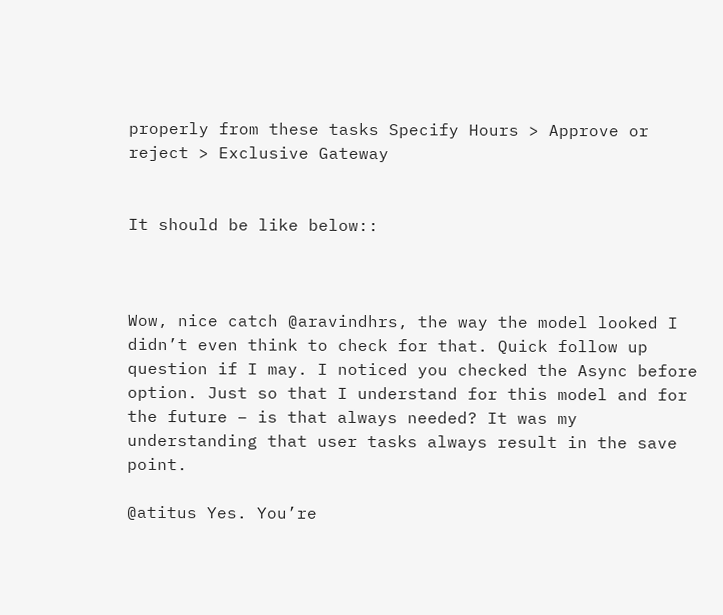properly from these tasks Specify Hours > Approve or reject > Exclusive Gateway


It should be like below::



Wow, nice catch @aravindhrs, the way the model looked I didn’t even think to check for that. Quick follow up question if I may. I noticed you checked the Async before option. Just so that I understand for this model and for the future – is that always needed? It was my understanding that user tasks always result in the save point.

@atitus Yes. You’re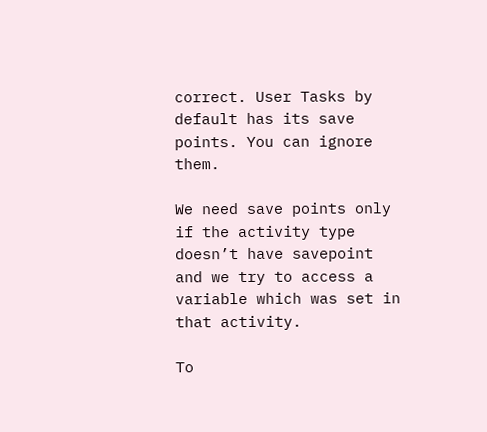correct. User Tasks by default has its save points. You can ignore them.

We need save points only if the activity type doesn’t have savepoint and we try to access a variable which was set in that activity.

To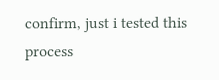confirm, just i tested this process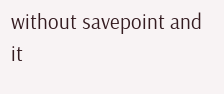without savepoint and it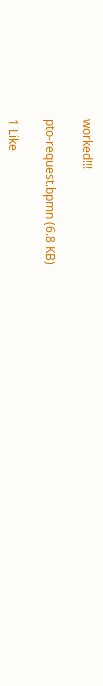worked!!!

pto-request.bpmn (6.8 KB)

1 Like